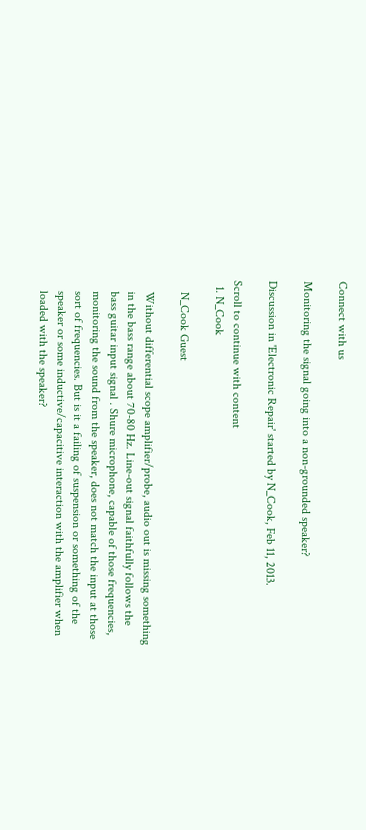Connect with us

Monitoring the signal going into a non-grounded speaker?

Discussion in 'Electronic Repair' started by N_Cook, Feb 11, 2013.

Scroll to continue with content
  1. N_Cook

    N_Cook Guest

    Without differential scope amplifier/probe, audio out is missing something
    in the bass range about 70-80 Hz. Line-out signal faithfully follows the
    bass guitar input signal . Shure microphone, capable of those frequencies,
    monitoring the sound from the speaker, does not match the input at those
    sort of frequencies. But is it a failing of suspension or something of the
    speaker or some inductive/capacitive interaction with the amplifier when
    loaded with the speaker?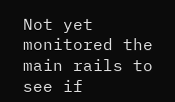Not yet monitored the main rails to see if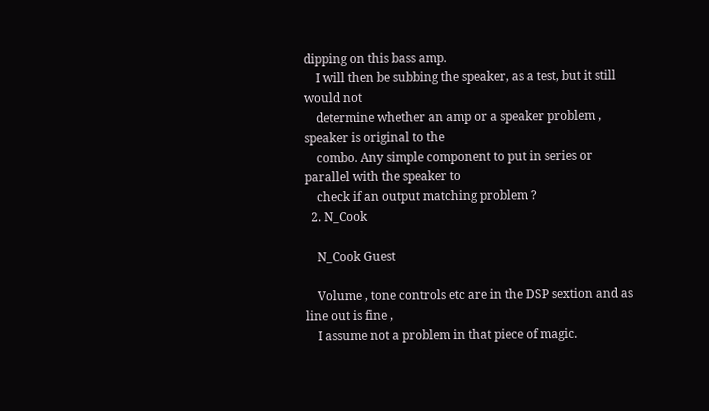dipping on this bass amp.
    I will then be subbing the speaker, as a test, but it still would not
    determine whether an amp or a speaker problem , speaker is original to the
    combo. Any simple component to put in series or parallel with the speaker to
    check if an output matching problem ?
  2. N_Cook

    N_Cook Guest

    Volume , tone controls etc are in the DSP sextion and as line out is fine ,
    I assume not a problem in that piece of magic.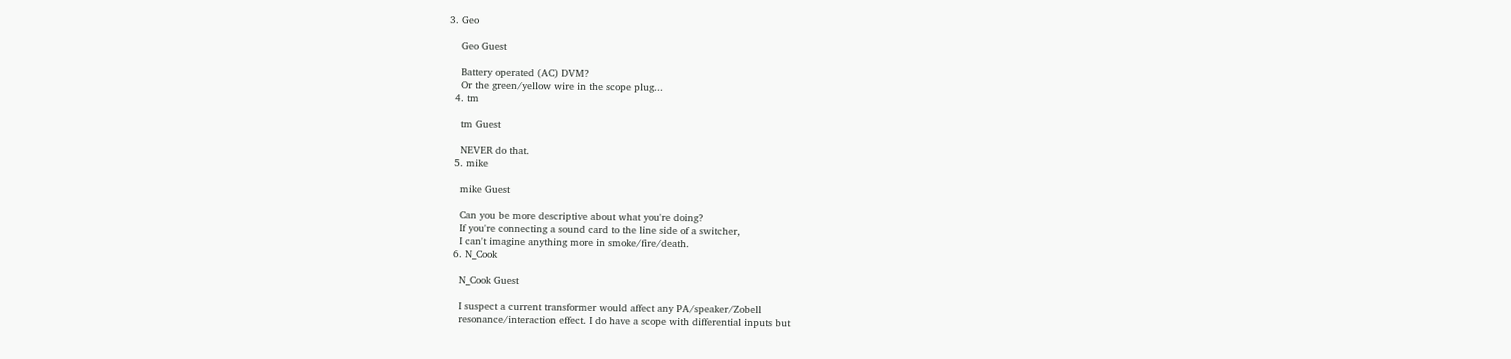3. Geo

    Geo Guest

    Battery operated (AC) DVM?
    Or the green/yellow wire in the scope plug...
  4. tm

    tm Guest

    NEVER do that.
  5. mike

    mike Guest

    Can you be more descriptive about what you're doing?
    If you're connecting a sound card to the line side of a switcher,
    I can't imagine anything more in smoke/fire/death.
  6. N_Cook

    N_Cook Guest

    I suspect a current transformer would affect any PA/speaker/Zobell
    resonance/interaction effect. I do have a scope with differential inputs but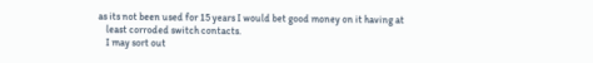as its not been used for 15 years I would bet good money on it having at
    least corroded switch contacts.
    I may sort out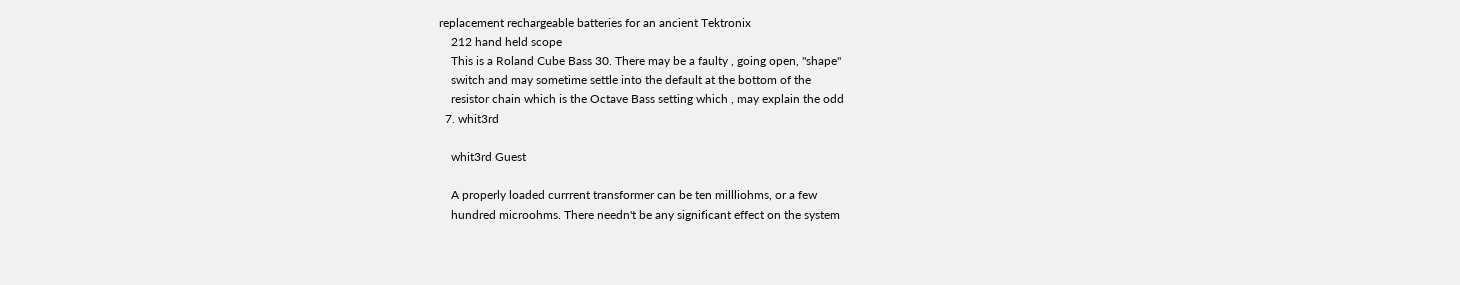replacement rechargeable batteries for an ancient Tektronix
    212 hand held scope
    This is a Roland Cube Bass 30. There may be a faulty , going open, "shape"
    switch and may sometime settle into the default at the bottom of the
    resistor chain which is the Octave Bass setting which , may explain the odd
  7. whit3rd

    whit3rd Guest

    A properly loaded currrent transformer can be ten millliohms, or a few
    hundred microohms. There needn't be any significant effect on the system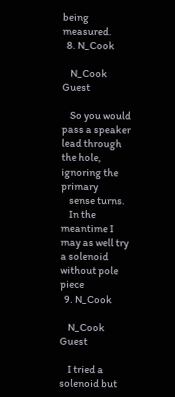being measured.
  8. N_Cook

    N_Cook Guest

    So you would pass a speaker lead through the hole, ignoring the primary
    sense turns.
    In the meantime I may as well try a solenoid without pole piece
  9. N_Cook

    N_Cook Guest

    I tried a solenoid but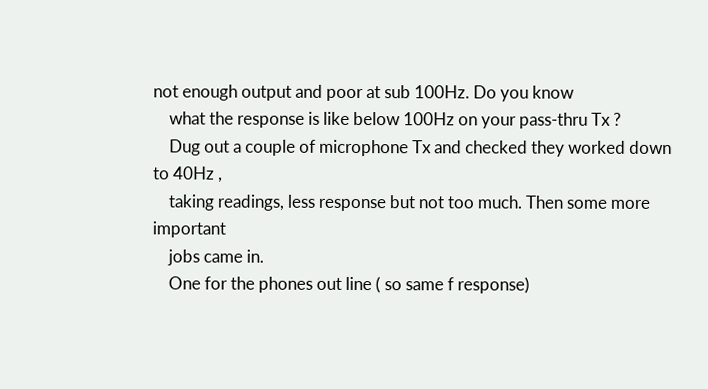not enough output and poor at sub 100Hz. Do you know
    what the response is like below 100Hz on your pass-thru Tx ?
    Dug out a couple of microphone Tx and checked they worked down to 40Hz ,
    taking readings, less response but not too much. Then some more important
    jobs came in.
    One for the phones out line ( so same f response)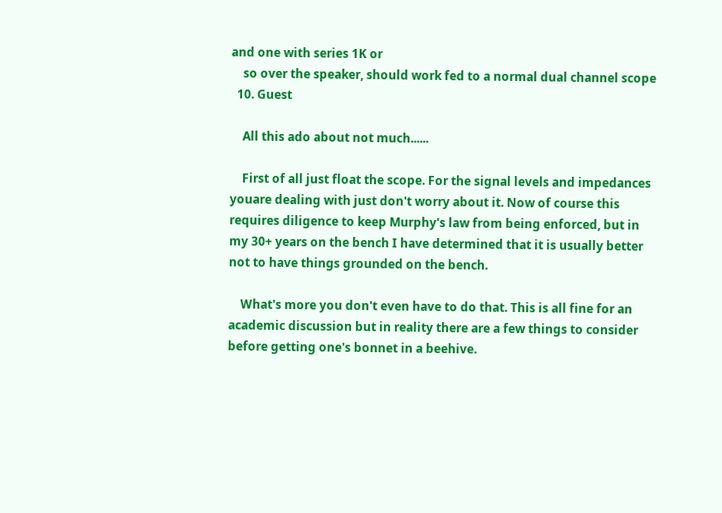and one with series 1K or
    so over the speaker, should work fed to a normal dual channel scope
  10. Guest

    All this ado about not much......

    First of all just float the scope. For the signal levels and impedances youare dealing with just don't worry about it. Now of course this requires diligence to keep Murphy's law from being enforced, but in my 30+ years on the bench I have determined that it is usually better not to have things grounded on the bench.

    What's more you don't even have to do that. This is all fine for an academic discussion but in reality there are a few things to consider before getting one's bonnet in a beehive.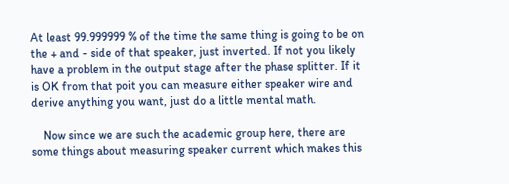At least 99.999999 % of the time the same thing is going to be on the + and - side of that speaker, just inverted. If not you likely have a problem in the output stage after the phase splitter. If it is OK from that poit you can measure either speaker wire and derive anything you want, just do a little mental math.

    Now since we are such the academic group here, there are some things about measuring speaker current which makes this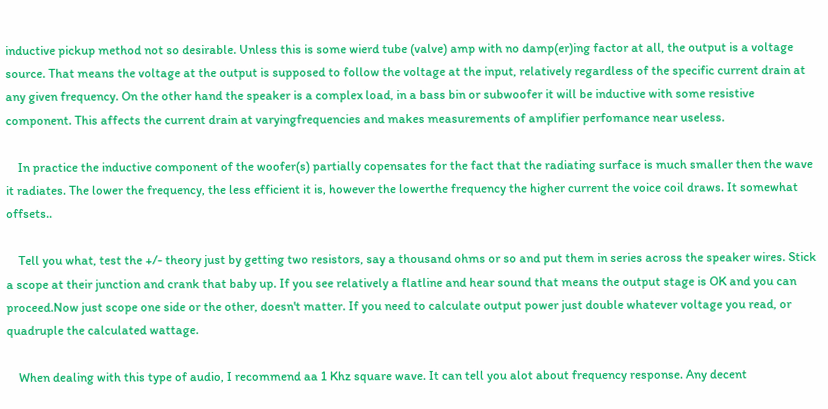inductive pickup method not so desirable. Unless this is some wierd tube (valve) amp with no damp(er)ing factor at all, the output is a voltage source. That means the voltage at the output is supposed to follow the voltage at the input, relatively regardless of the specific current drain at any given frequency. On the other hand the speaker is a complex load, in a bass bin or subwoofer it will be inductive with some resistive component. This affects the current drain at varyingfrequencies and makes measurements of amplifier perfomance near useless.

    In practice the inductive component of the woofer(s) partially copensates for the fact that the radiating surface is much smaller then the wave it radiates. The lower the frequency, the less efficient it is, however the lowerthe frequency the higher current the voice coil draws. It somewhat offsets..

    Tell you what, test the +/- theory just by getting two resistors, say a thousand ohms or so and put them in series across the speaker wires. Stick a scope at their junction and crank that baby up. If you see relatively a flatline and hear sound that means the output stage is OK and you can proceed.Now just scope one side or the other, doesn't matter. If you need to calculate output power just double whatever voltage you read, or quadruple the calculated wattage.

    When dealing with this type of audio, I recommend aa 1 Khz square wave. It can tell you alot about frequency response. Any decent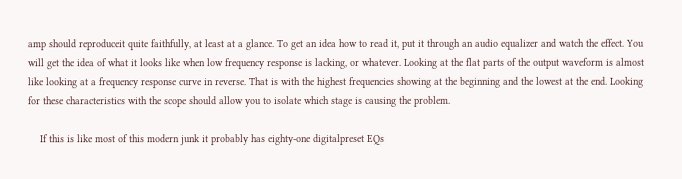amp should reproduceit quite faithfully, at least at a glance. To get an idea how to read it, put it through an audio equalizer and watch the effect. You will get the idea of what it looks like when low frequency response is lacking, or whatever. Looking at the flat parts of the output waveform is almost like looking at a frequency response curve in reverse. That is with the highest frequencies showing at the beginning and the lowest at the end. Looking for these characteristics with the scope should allow you to isolate which stage is causing the problem.

    If this is like most of this modern junk it probably has eighty-one digitalpreset EQs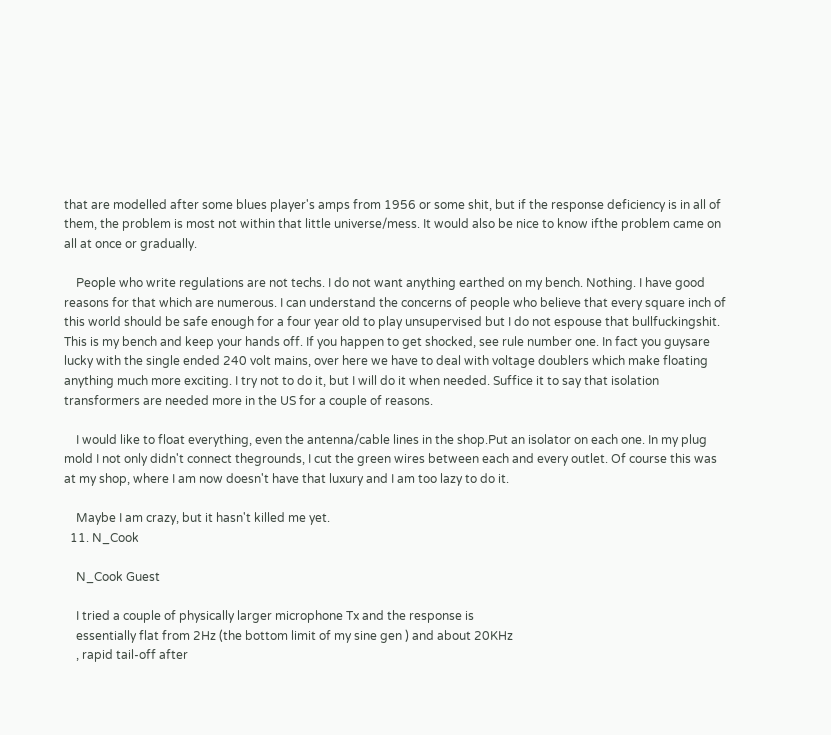that are modelled after some blues player's amps from 1956 or some shit, but if the response deficiency is in all of them, the problem is most not within that little universe/mess. It would also be nice to know ifthe problem came on all at once or gradually.

    People who write regulations are not techs. I do not want anything earthed on my bench. Nothing. I have good reasons for that which are numerous. I can understand the concerns of people who believe that every square inch of this world should be safe enough for a four year old to play unsupervised but I do not espouse that bullfuckingshit. This is my bench and keep your hands off. If you happen to get shocked, see rule number one. In fact you guysare lucky with the single ended 240 volt mains, over here we have to deal with voltage doublers which make floating anything much more exciting. I try not to do it, but I will do it when needed. Suffice it to say that isolation transformers are needed more in the US for a couple of reasons.

    I would like to float everything, even the antenna/cable lines in the shop.Put an isolator on each one. In my plug mold I not only didn't connect thegrounds, I cut the green wires between each and every outlet. Of course this was at my shop, where I am now doesn't have that luxury and I am too lazy to do it.

    Maybe I am crazy, but it hasn't killed me yet.
  11. N_Cook

    N_Cook Guest

    I tried a couple of physically larger microphone Tx and the response is
    essentially flat from 2Hz (the bottom limit of my sine gen ) and about 20KHz
    , rapid tail-off after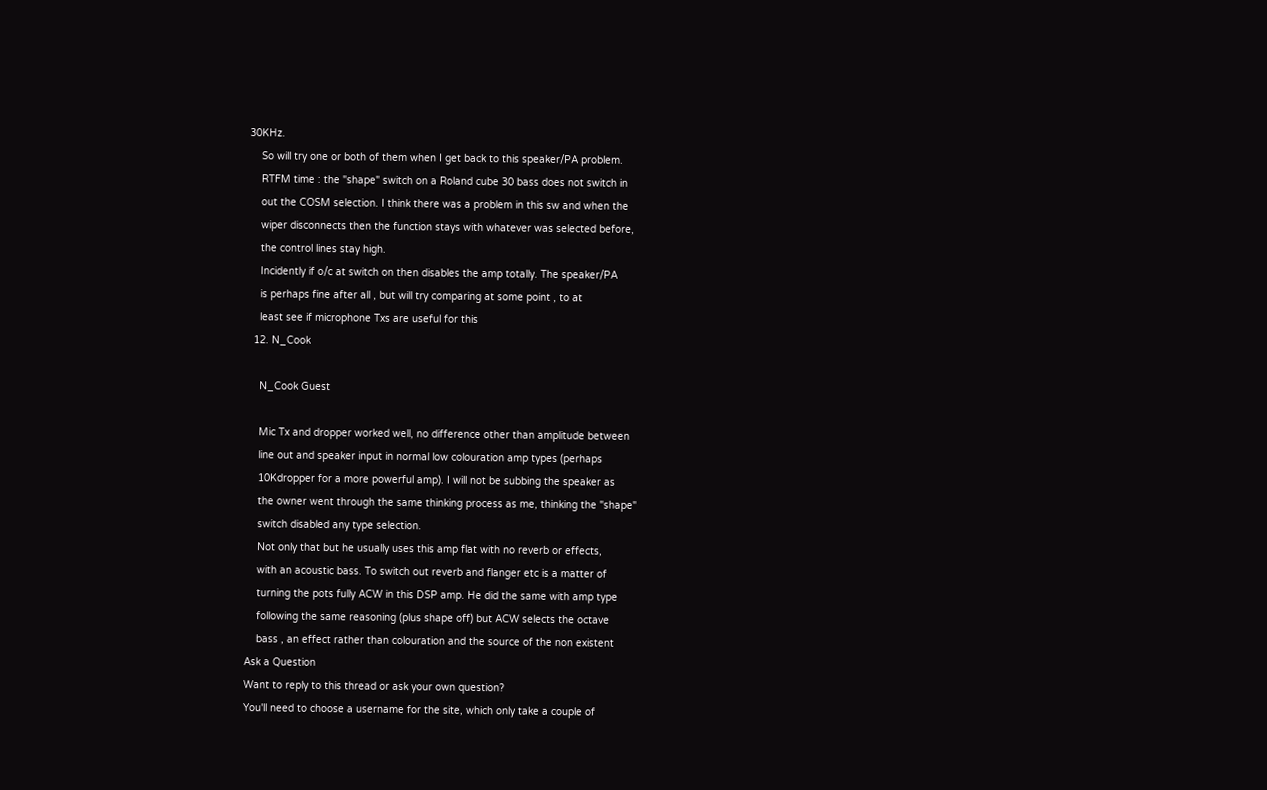30KHz.
    So will try one or both of them when I get back to this speaker/PA problem.
    RTFM time : the "shape" switch on a Roland cube 30 bass does not switch in
    out the COSM selection. I think there was a problem in this sw and when the
    wiper disconnects then the function stays with whatever was selected before,
    the control lines stay high.
    Incidently if o/c at switch on then disables the amp totally. The speaker/PA
    is perhaps fine after all , but will try comparing at some point , to at
    least see if microphone Txs are useful for this
  12. N_Cook

    N_Cook Guest

    Mic Tx and dropper worked well, no difference other than amplitude between
    line out and speaker input in normal low colouration amp types (perhaps
    10Kdropper for a more powerful amp). I will not be subbing the speaker as
    the owner went through the same thinking process as me, thinking the "shape"
    switch disabled any type selection.
    Not only that but he usually uses this amp flat with no reverb or effects,
    with an acoustic bass. To switch out reverb and flanger etc is a matter of
    turning the pots fully ACW in this DSP amp. He did the same with amp type
    following the same reasoning (plus shape off) but ACW selects the octave
    bass , an effect rather than colouration and the source of the non existent
Ask a Question
Want to reply to this thread or ask your own question?
You'll need to choose a username for the site, which only take a couple of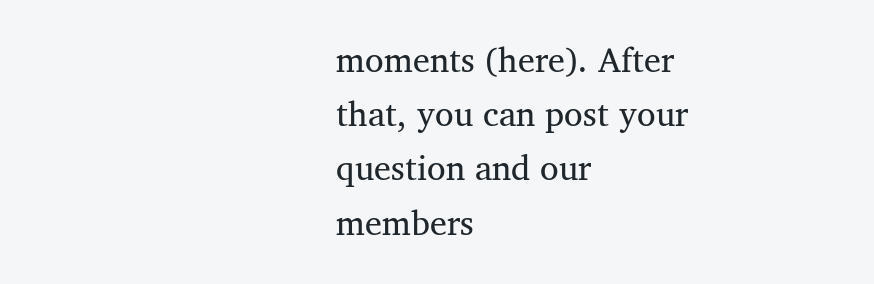moments (here). After that, you can post your question and our members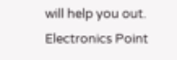will help you out.
Electronics Point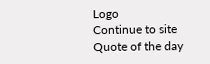Logo
Continue to site
Quote of the day